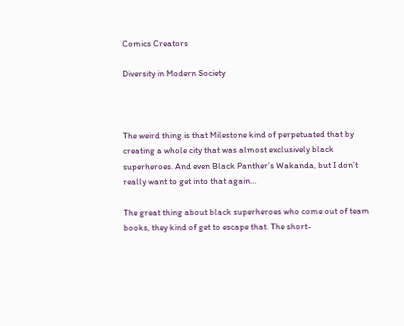Comics Creators

Diversity in Modern Society



The weird thing is that Milestone kind of perpetuated that by creating a whole city that was almost exclusively black superheroes. And even Black Panther’s Wakanda, but I don’t really want to get into that again…

The great thing about black superheroes who come out of team books, they kind of get to escape that. The short-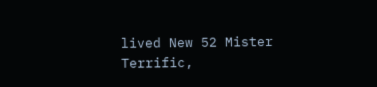lived New 52 Mister Terrific,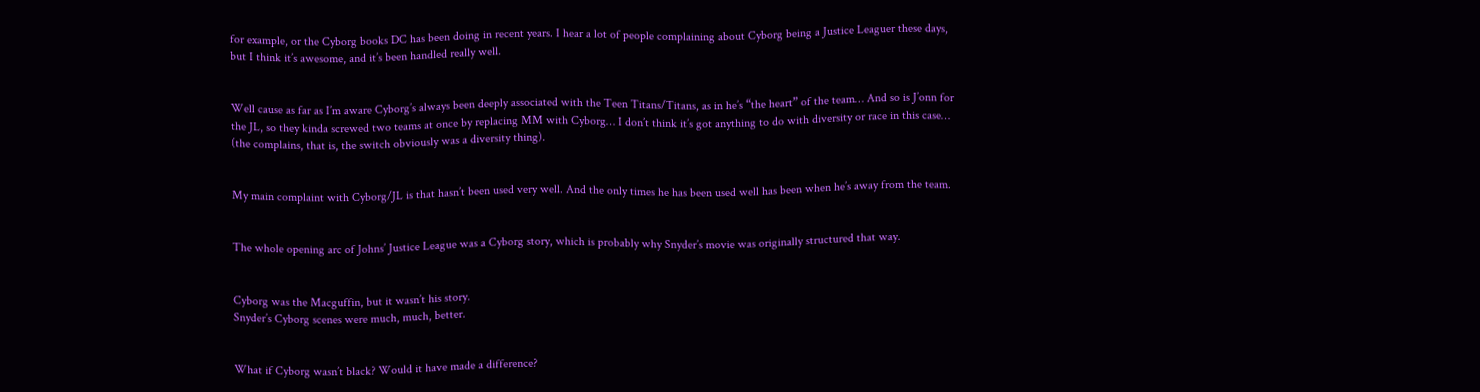for example, or the Cyborg books DC has been doing in recent years. I hear a lot of people complaining about Cyborg being a Justice Leaguer these days, but I think it’s awesome, and it’s been handled really well.


Well cause as far as I’m aware Cyborg’s always been deeply associated with the Teen Titans/Titans, as in he’s “the heart” of the team… And so is J’onn for the JL, so they kinda screwed two teams at once by replacing MM with Cyborg… I don’t think it’s got anything to do with diversity or race in this case… (the complains, that is, the switch obviously was a diversity thing).


My main complaint with Cyborg/JL is that hasn’t been used very well. And the only times he has been used well has been when he’s away from the team.


The whole opening arc of Johns’ Justice League was a Cyborg story, which is probably why Snyder’s movie was originally structured that way.


Cyborg was the Macguffin, but it wasn’t his story.
Snyder’s Cyborg scenes were much, much, better.


What if Cyborg wasn’t black? Would it have made a difference?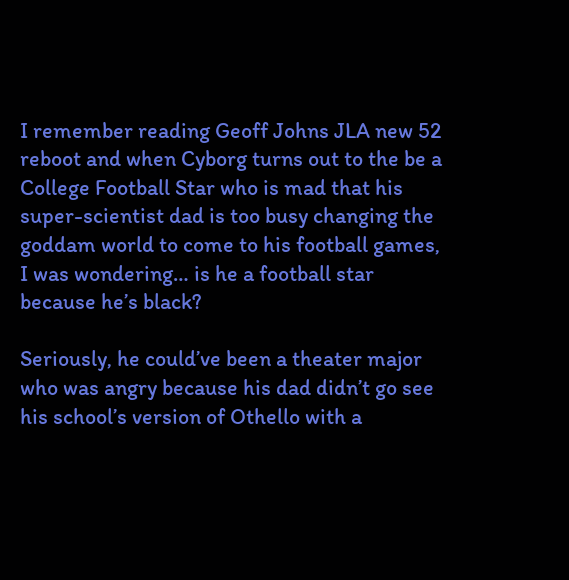I remember reading Geoff Johns JLA new 52 reboot and when Cyborg turns out to the be a College Football Star who is mad that his super-scientist dad is too busy changing the goddam world to come to his football games, I was wondering… is he a football star because he’s black?

Seriously, he could’ve been a theater major who was angry because his dad didn’t go see his school’s version of Othello with a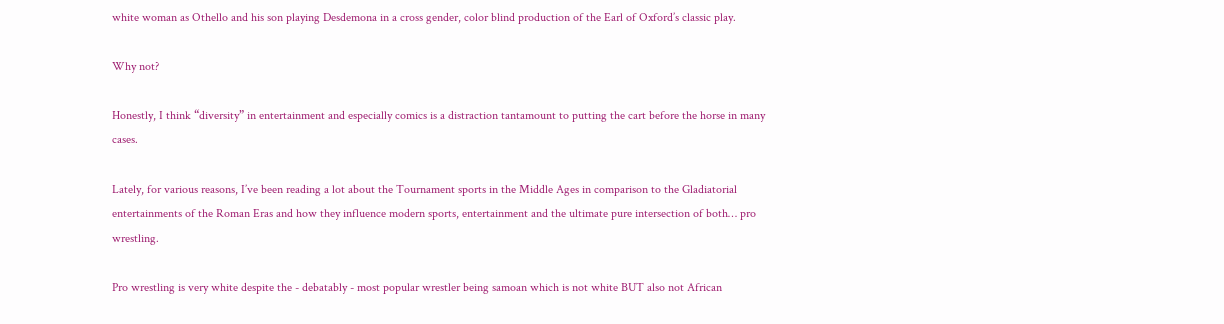white woman as Othello and his son playing Desdemona in a cross gender, color blind production of the Earl of Oxford’s classic play.

Why not?

Honestly, I think “diversity” in entertainment and especially comics is a distraction tantamount to putting the cart before the horse in many cases.

Lately, for various reasons, I’ve been reading a lot about the Tournament sports in the Middle Ages in comparison to the Gladiatorial entertainments of the Roman Eras and how they influence modern sports, entertainment and the ultimate pure intersection of both… pro wrestling.

Pro wrestling is very white despite the - debatably - most popular wrestler being samoan which is not white BUT also not African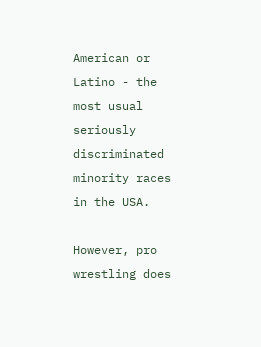American or Latino - the most usual seriously discriminated minority races in the USA.

However, pro wrestling does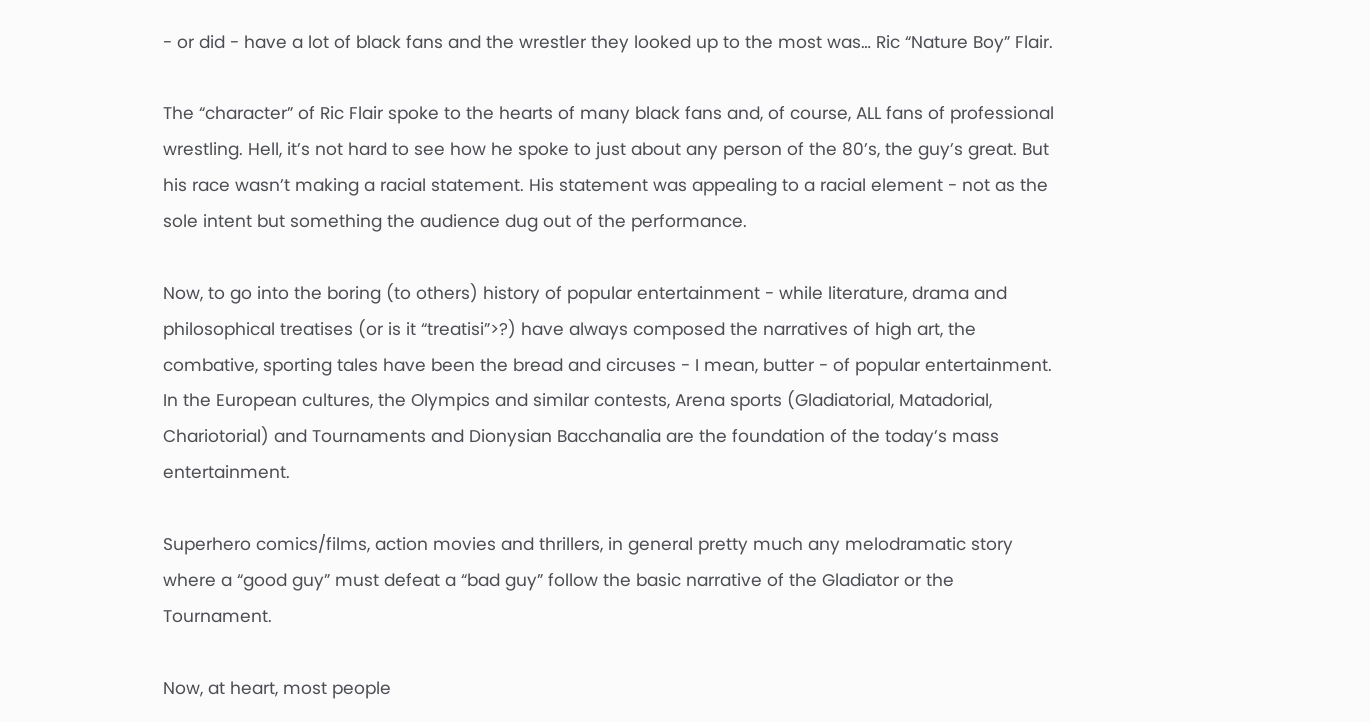- or did - have a lot of black fans and the wrestler they looked up to the most was… Ric “Nature Boy” Flair.

The “character” of Ric Flair spoke to the hearts of many black fans and, of course, ALL fans of professional wrestling. Hell, it’s not hard to see how he spoke to just about any person of the 80’s, the guy’s great. But his race wasn’t making a racial statement. His statement was appealing to a racial element - not as the sole intent but something the audience dug out of the performance.

Now, to go into the boring (to others) history of popular entertainment - while literature, drama and philosophical treatises (or is it “treatisi”>?) have always composed the narratives of high art, the combative, sporting tales have been the bread and circuses - I mean, butter - of popular entertainment. In the European cultures, the Olympics and similar contests, Arena sports (Gladiatorial, Matadorial, Chariotorial) and Tournaments and Dionysian Bacchanalia are the foundation of the today’s mass entertainment.

Superhero comics/films, action movies and thrillers, in general pretty much any melodramatic story where a “good guy” must defeat a “bad guy” follow the basic narrative of the Gladiator or the Tournament.

Now, at heart, most people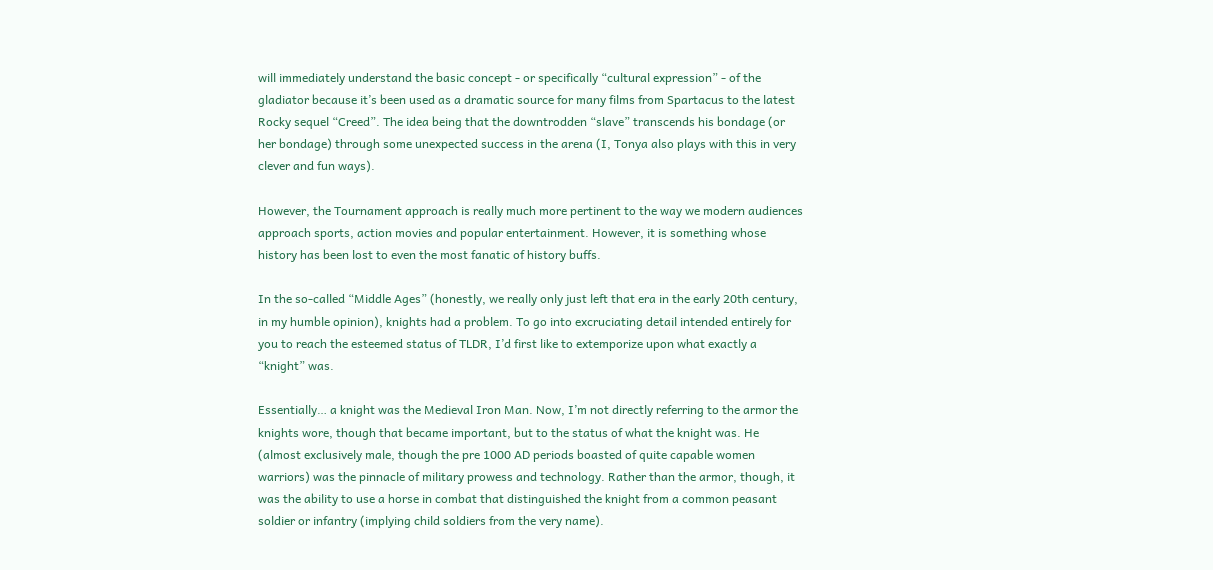will immediately understand the basic concept - or specifically “cultural expression” - of the gladiator because it’s been used as a dramatic source for many films from Spartacus to the latest Rocky sequel “Creed”. The idea being that the downtrodden “slave” transcends his bondage (or her bondage) through some unexpected success in the arena (I, Tonya also plays with this in very clever and fun ways).

However, the Tournament approach is really much more pertinent to the way we modern audiences approach sports, action movies and popular entertainment. However, it is something whose history has been lost to even the most fanatic of history buffs.

In the so-called “Middle Ages” (honestly, we really only just left that era in the early 20th century, in my humble opinion), knights had a problem. To go into excruciating detail intended entirely for you to reach the esteemed status of TLDR, I’d first like to extemporize upon what exactly a “knight” was.

Essentially… a knight was the Medieval Iron Man. Now, I’m not directly referring to the armor the knights wore, though that became important, but to the status of what the knight was. He (almost exclusively male, though the pre 1000 AD periods boasted of quite capable women warriors) was the pinnacle of military prowess and technology. Rather than the armor, though, it was the ability to use a horse in combat that distinguished the knight from a common peasant soldier or infantry (implying child soldiers from the very name).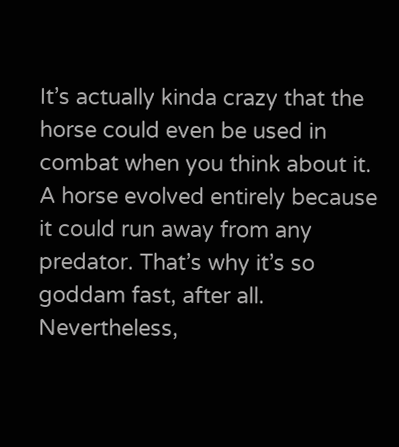It’s actually kinda crazy that the horse could even be used in combat when you think about it. A horse evolved entirely because it could run away from any predator. That’s why it’s so goddam fast, after all. Nevertheless,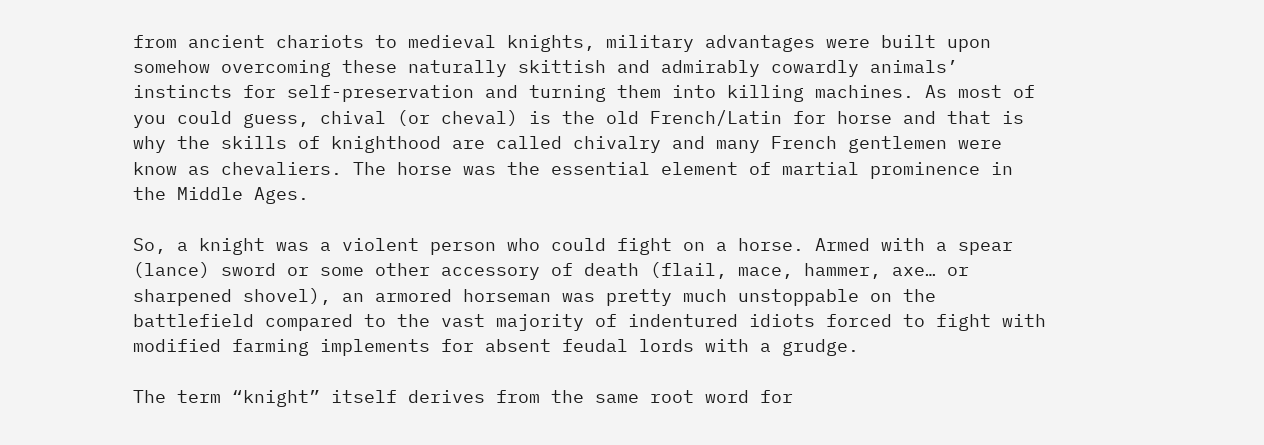from ancient chariots to medieval knights, military advantages were built upon somehow overcoming these naturally skittish and admirably cowardly animals’ instincts for self-preservation and turning them into killing machines. As most of you could guess, chival (or cheval) is the old French/Latin for horse and that is why the skills of knighthood are called chivalry and many French gentlemen were know as chevaliers. The horse was the essential element of martial prominence in the Middle Ages.

So, a knight was a violent person who could fight on a horse. Armed with a spear (lance) sword or some other accessory of death (flail, mace, hammer, axe… or sharpened shovel), an armored horseman was pretty much unstoppable on the battlefield compared to the vast majority of indentured idiots forced to fight with modified farming implements for absent feudal lords with a grudge.

The term “knight” itself derives from the same root word for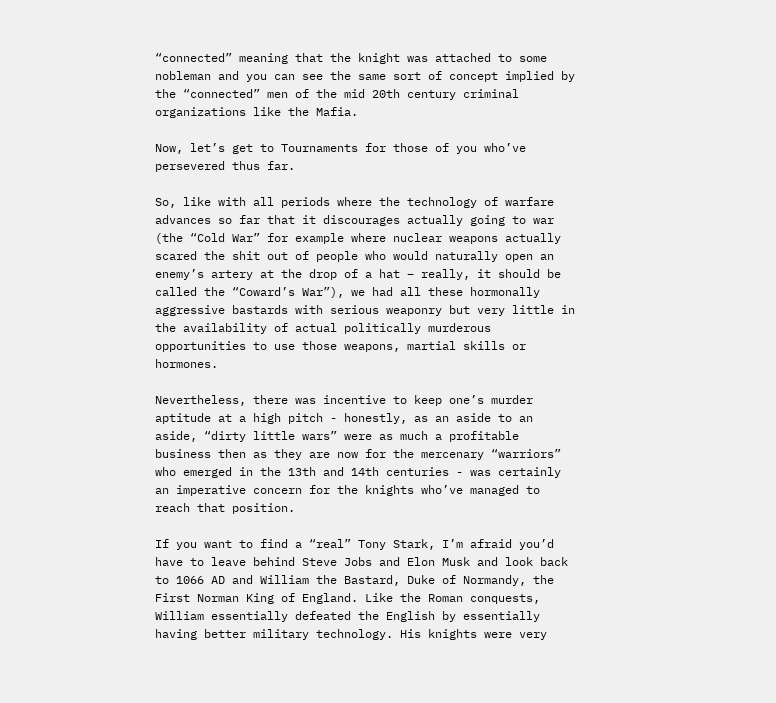“connected” meaning that the knight was attached to some nobleman and you can see the same sort of concept implied by the “connected” men of the mid 20th century criminal organizations like the Mafia.

Now, let’s get to Tournaments for those of you who’ve persevered thus far.

So, like with all periods where the technology of warfare advances so far that it discourages actually going to war (the “Cold War” for example where nuclear weapons actually scared the shit out of people who would naturally open an enemy’s artery at the drop of a hat – really, it should be called the “Coward’s War”), we had all these hormonally aggressive bastards with serious weaponry but very little in the availability of actual politically murderous opportunities to use those weapons, martial skills or hormones.

Nevertheless, there was incentive to keep one’s murder aptitude at a high pitch - honestly, as an aside to an aside, “dirty little wars” were as much a profitable business then as they are now for the mercenary “warriors” who emerged in the 13th and 14th centuries - was certainly an imperative concern for the knights who’ve managed to reach that position.

If you want to find a “real” Tony Stark, I’m afraid you’d have to leave behind Steve Jobs and Elon Musk and look back to 1066 AD and William the Bastard, Duke of Normandy, the First Norman King of England. Like the Roman conquests, William essentially defeated the English by essentially having better military technology. His knights were very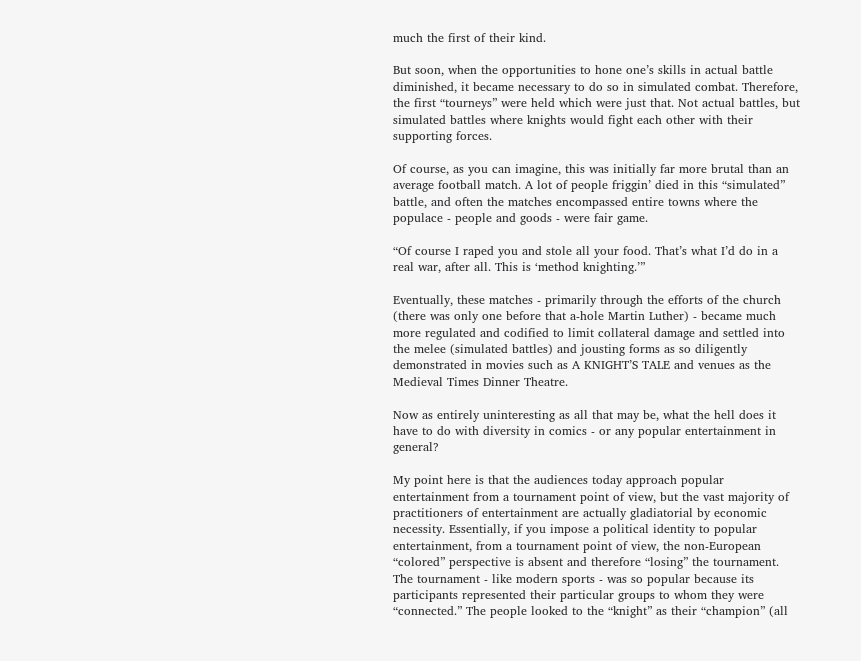much the first of their kind.

But soon, when the opportunities to hone one’s skills in actual battle diminished, it became necessary to do so in simulated combat. Therefore, the first “tourneys” were held which were just that. Not actual battles, but simulated battles where knights would fight each other with their supporting forces.

Of course, as you can imagine, this was initially far more brutal than an average football match. A lot of people friggin’ died in this “simulated” battle, and often the matches encompassed entire towns where the populace - people and goods - were fair game.

“Of course I raped you and stole all your food. That’s what I’d do in a real war, after all. This is ‘method knighting.’”

Eventually, these matches - primarily through the efforts of the church (there was only one before that a-hole Martin Luther) - became much more regulated and codified to limit collateral damage and settled into the melee (simulated battles) and jousting forms as so diligently demonstrated in movies such as A KNIGHT’S TALE and venues as the Medieval Times Dinner Theatre.

Now as entirely uninteresting as all that may be, what the hell does it have to do with diversity in comics - or any popular entertainment in general?

My point here is that the audiences today approach popular entertainment from a tournament point of view, but the vast majority of practitioners of entertainment are actually gladiatorial by economic necessity. Essentially, if you impose a political identity to popular entertainment, from a tournament point of view, the non-European “colored” perspective is absent and therefore “losing” the tournament. The tournament - like modern sports - was so popular because its participants represented their particular groups to whom they were “connected.” The people looked to the “knight” as their “champion” (all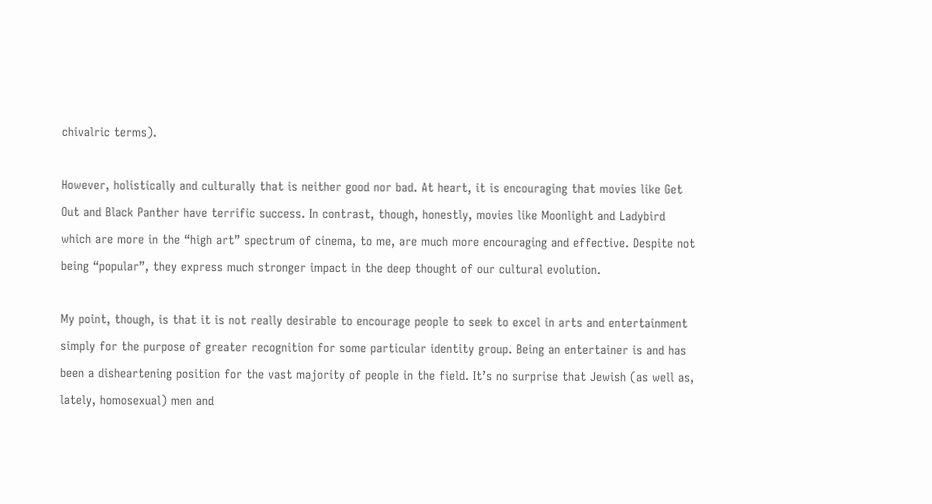chivalric terms).

However, holistically and culturally that is neither good nor bad. At heart, it is encouraging that movies like Get Out and Black Panther have terrific success. In contrast, though, honestly, movies like Moonlight and Ladybird which are more in the “high art” spectrum of cinema, to me, are much more encouraging and effective. Despite not being “popular”, they express much stronger impact in the deep thought of our cultural evolution.

My point, though, is that it is not really desirable to encourage people to seek to excel in arts and entertainment simply for the purpose of greater recognition for some particular identity group. Being an entertainer is and has been a disheartening position for the vast majority of people in the field. It’s no surprise that Jewish (as well as, lately, homosexual) men and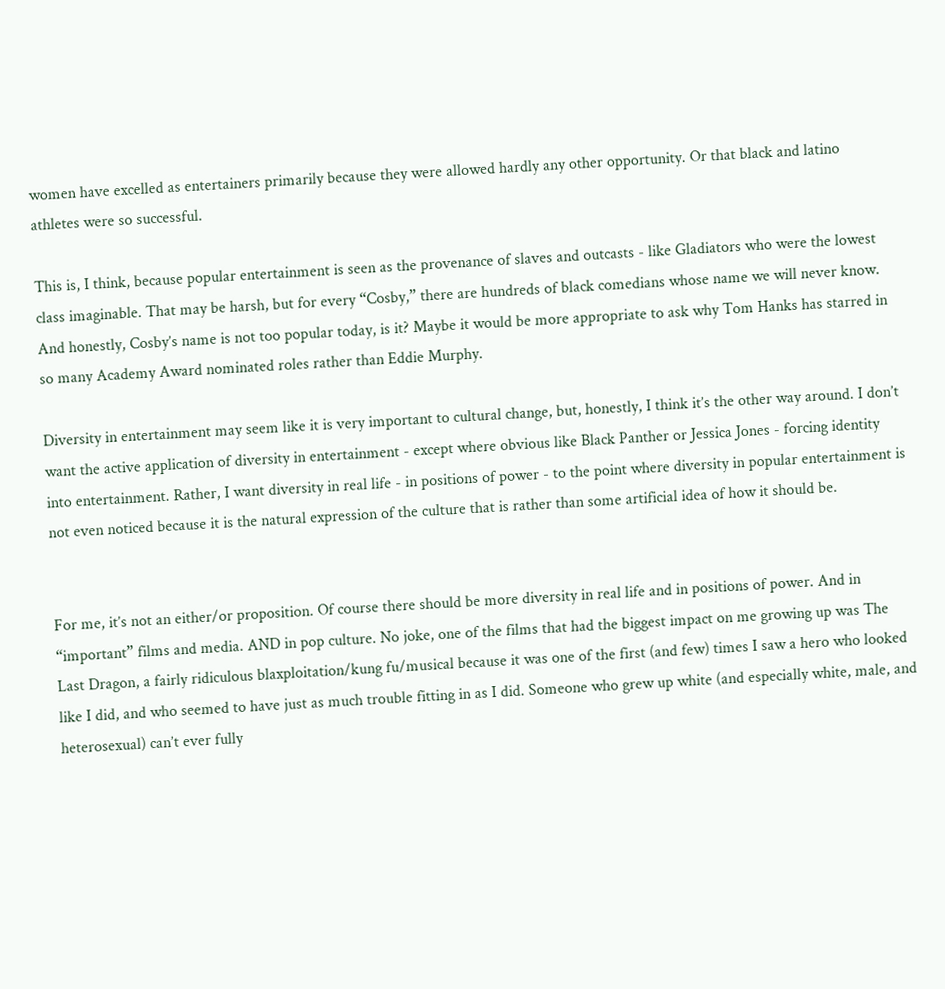women have excelled as entertainers primarily because they were allowed hardly any other opportunity. Or that black and latino athletes were so successful.

This is, I think, because popular entertainment is seen as the provenance of slaves and outcasts - like Gladiators who were the lowest class imaginable. That may be harsh, but for every “Cosby,” there are hundreds of black comedians whose name we will never know. And honestly, Cosby’s name is not too popular today, is it? Maybe it would be more appropriate to ask why Tom Hanks has starred in so many Academy Award nominated roles rather than Eddie Murphy.

Diversity in entertainment may seem like it is very important to cultural change, but, honestly, I think it’s the other way around. I don’t want the active application of diversity in entertainment - except where obvious like Black Panther or Jessica Jones - forcing identity into entertainment. Rather, I want diversity in real life - in positions of power - to the point where diversity in popular entertainment is not even noticed because it is the natural expression of the culture that is rather than some artificial idea of how it should be.


For me, it’s not an either/or proposition. Of course there should be more diversity in real life and in positions of power. And in “important” films and media. AND in pop culture. No joke, one of the films that had the biggest impact on me growing up was The Last Dragon, a fairly ridiculous blaxploitation/kung fu/musical because it was one of the first (and few) times I saw a hero who looked like I did, and who seemed to have just as much trouble fitting in as I did. Someone who grew up white (and especially white, male, and heterosexual) can’t ever fully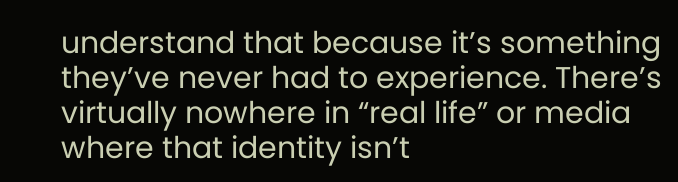understand that because it’s something they’ve never had to experience. There’s virtually nowhere in “real life” or media where that identity isn’t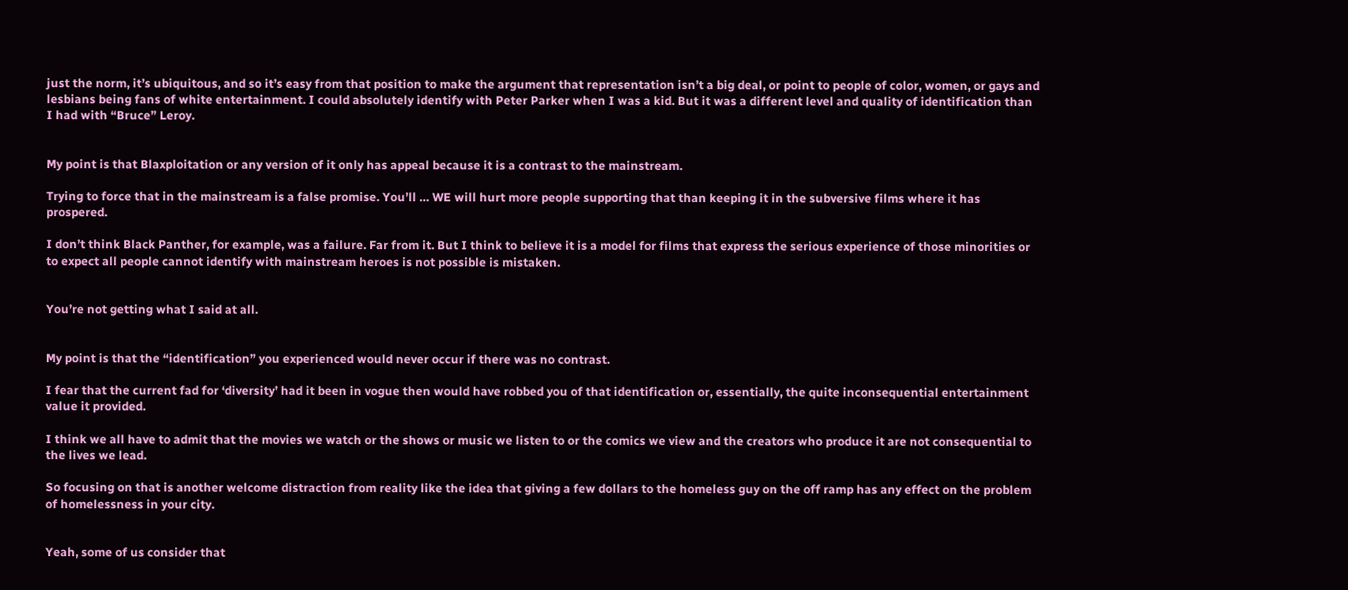just the norm, it’s ubiquitous, and so it’s easy from that position to make the argument that representation isn’t a big deal, or point to people of color, women, or gays and lesbians being fans of white entertainment. I could absolutely identify with Peter Parker when I was a kid. But it was a different level and quality of identification than I had with “Bruce” Leroy.


My point is that Blaxploitation or any version of it only has appeal because it is a contrast to the mainstream.

Trying to force that in the mainstream is a false promise. You’ll … WE will hurt more people supporting that than keeping it in the subversive films where it has prospered.

I don’t think Black Panther, for example, was a failure. Far from it. But I think to believe it is a model for films that express the serious experience of those minorities or to expect all people cannot identify with mainstream heroes is not possible is mistaken.


You’re not getting what I said at all.


My point is that the “identification” you experienced would never occur if there was no contrast.

I fear that the current fad for ‘diversity’ had it been in vogue then would have robbed you of that identification or, essentially, the quite inconsequential entertainment value it provided.

I think we all have to admit that the movies we watch or the shows or music we listen to or the comics we view and the creators who produce it are not consequential to the lives we lead.

So focusing on that is another welcome distraction from reality like the idea that giving a few dollars to the homeless guy on the off ramp has any effect on the problem of homelessness in your city.


Yeah, some of us consider that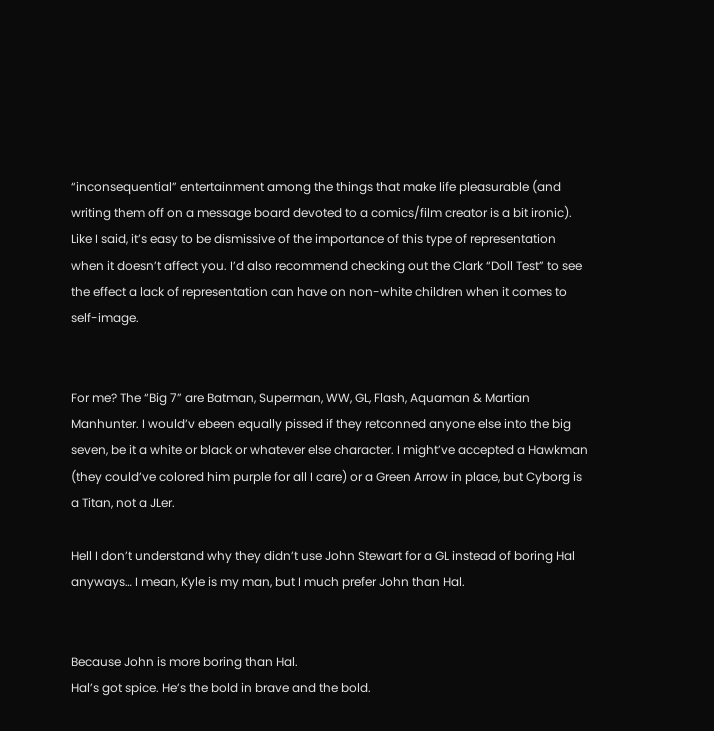“inconsequential” entertainment among the things that make life pleasurable (and writing them off on a message board devoted to a comics/film creator is a bit ironic). Like I said, it’s easy to be dismissive of the importance of this type of representation when it doesn’t affect you. I’d also recommend checking out the Clark “Doll Test” to see the effect a lack of representation can have on non-white children when it comes to self-image.


For me? The “Big 7” are Batman, Superman, WW, GL, Flash, Aquaman & Martian Manhunter. I would’v ebeen equally pissed if they retconned anyone else into the big seven, be it a white or black or whatever else character. I might’ve accepted a Hawkman (they could’ve colored him purple for all I care) or a Green Arrow in place, but Cyborg is a Titan, not a JLer.

Hell I don’t understand why they didn’t use John Stewart for a GL instead of boring Hal anyways… I mean, Kyle is my man, but I much prefer John than Hal.


Because John is more boring than Hal.
Hal’s got spice. He’s the bold in brave and the bold.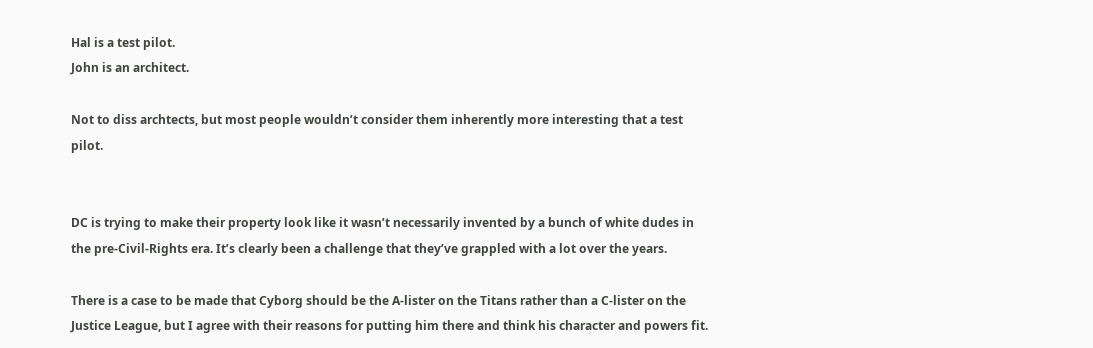Hal is a test pilot.
John is an architect.

Not to diss archtects, but most people wouldn’t consider them inherently more interesting that a test pilot.


DC is trying to make their property look like it wasn’t necessarily invented by a bunch of white dudes in the pre-Civil-Rights era. It’s clearly been a challenge that they’ve grappled with a lot over the years.

There is a case to be made that Cyborg should be the A-lister on the Titans rather than a C-lister on the Justice League, but I agree with their reasons for putting him there and think his character and powers fit.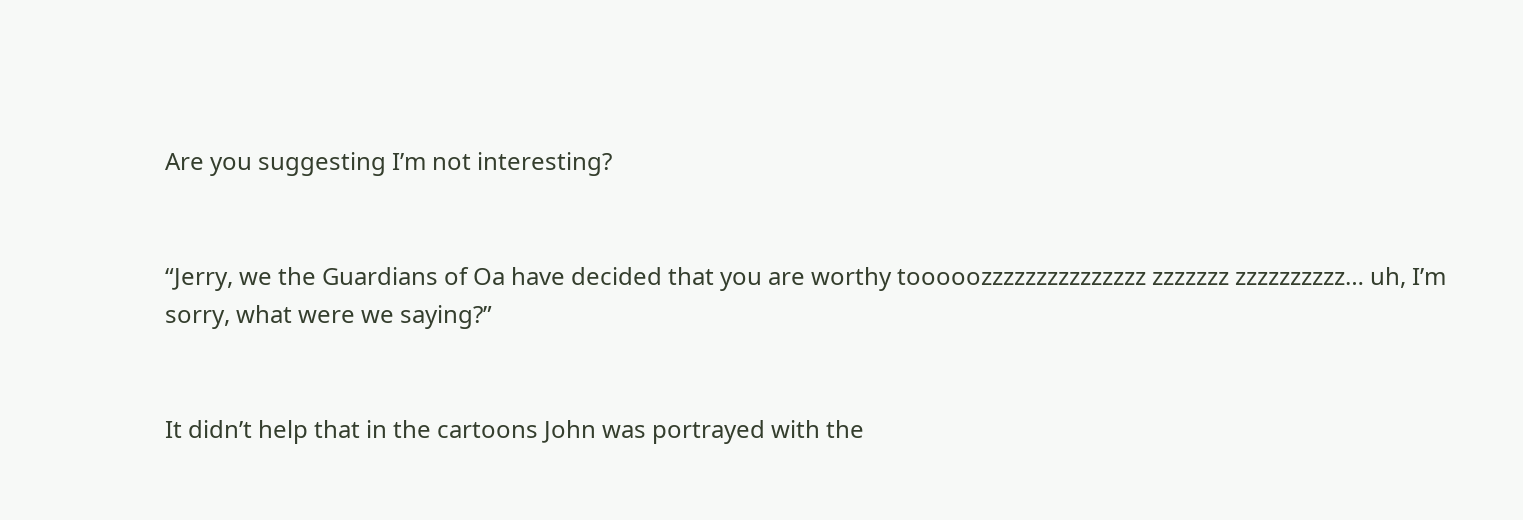Are you suggesting I’m not interesting?


“Jerry, we the Guardians of Oa have decided that you are worthy tooooozzzzzzzzzzzzzzz zzzzzzz zzzzzzzzzz… uh, I’m sorry, what were we saying?”


It didn’t help that in the cartoons John was portrayed with the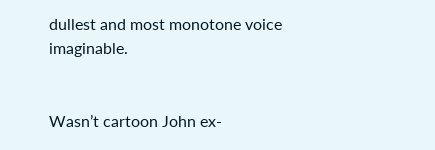dullest and most monotone voice imaginable.


Wasn’t cartoon John ex-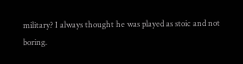military? I always thought he was played as stoic and not boring.